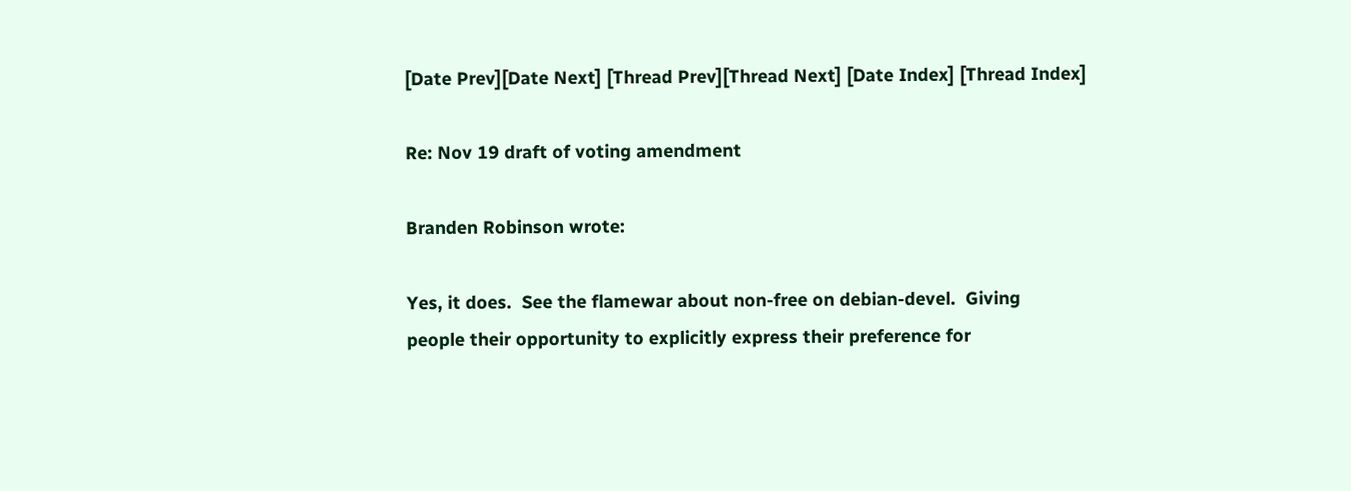[Date Prev][Date Next] [Thread Prev][Thread Next] [Date Index] [Thread Index]

Re: Nov 19 draft of voting amendment

Branden Robinson wrote:

Yes, it does.  See the flamewar about non-free on debian-devel.  Giving
people their opportunity to explicitly express their preference for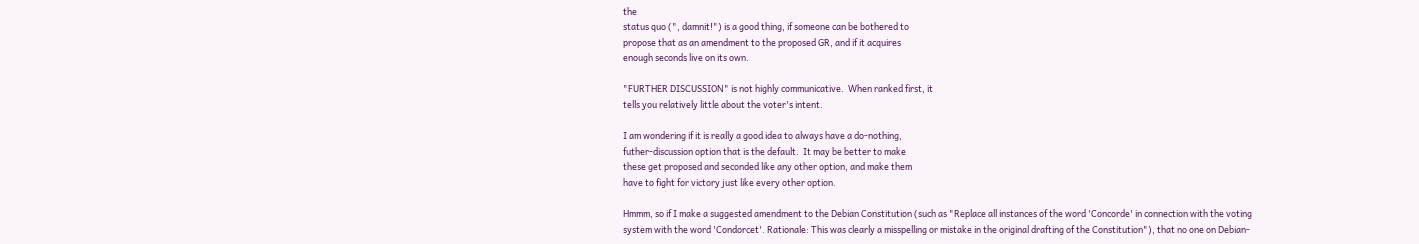the
status quo (", damnit!") is a good thing, if someone can be bothered to
propose that as an amendment to the proposed GR, and if it acquires
enough seconds live on its own.

"FURTHER DISCUSSION" is not highly communicative.  When ranked first, it
tells you relatively little about the voter's intent.

I am wondering if it is really a good idea to always have a do-nothing,
futher-discussion option that is the default.  It may be better to make
these get proposed and seconded like any other option, and make them
have to fight for victory just like every other option.

Hmmm, so if I make a suggested amendment to the Debian Constitution (such as "Replace all instances of the word 'Concorde' in connection with the voting system with the word 'Condorcet'. Rationale: This was clearly a misspelling or mistake in the original drafting of the Constitution"), that no one on Debian-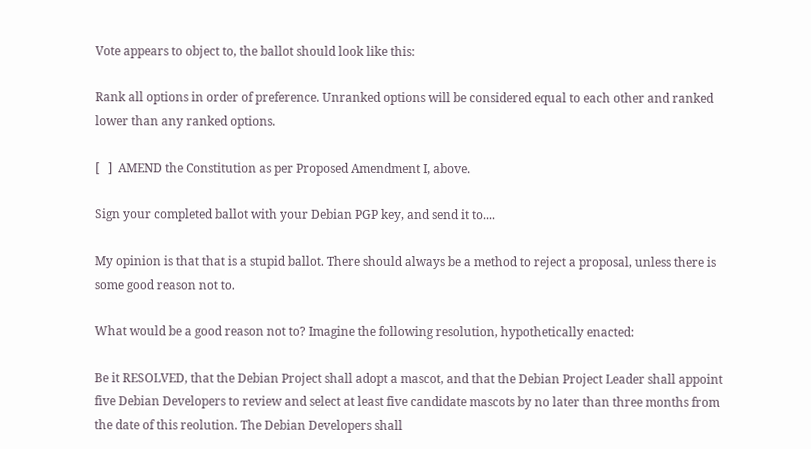Vote appears to object to, the ballot should look like this:

Rank all options in order of preference. Unranked options will be considered equal to each other and ranked lower than any ranked options.

[   ]  AMEND the Constitution as per Proposed Amendment I, above.

Sign your completed ballot with your Debian PGP key, and send it to....

My opinion is that that is a stupid ballot. There should always be a method to reject a proposal, unless there is some good reason not to.

What would be a good reason not to? Imagine the following resolution, hypothetically enacted:

Be it RESOLVED, that the Debian Project shall adopt a mascot, and that the Debian Project Leader shall appoint five Debian Developers to review and select at least five candidate mascots by no later than three months from the date of this reolution. The Debian Developers shall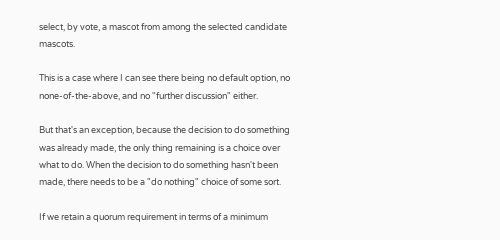select, by vote, a mascot from among the selected candidate mascots.

This is a case where I can see there being no default option, no none-of-the-above, and no "further discussion" either.

But that's an exception, because the decision to do something was already made, the only thing remaining is a choice over what to do. When the decision to do something hasn't been made, there needs to be a "do nothing" choice of some sort.

If we retain a quorum requirement in terms of a minimum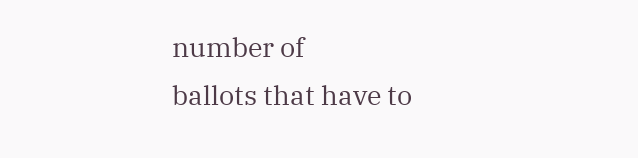number of
ballots that have to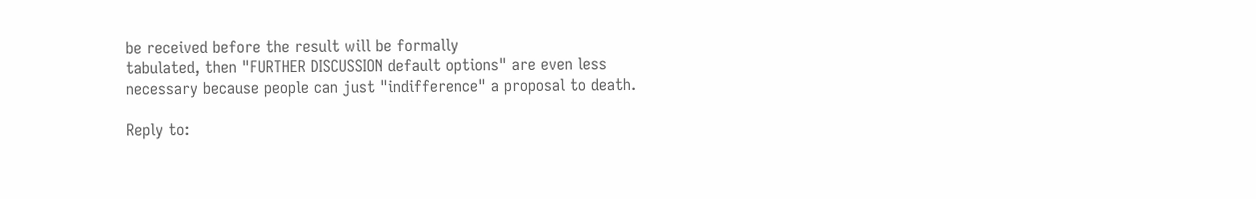be received before the result will be formally
tabulated, then "FURTHER DISCUSSION default options" are even less
necessary because people can just "indifference" a proposal to death.

Reply to: